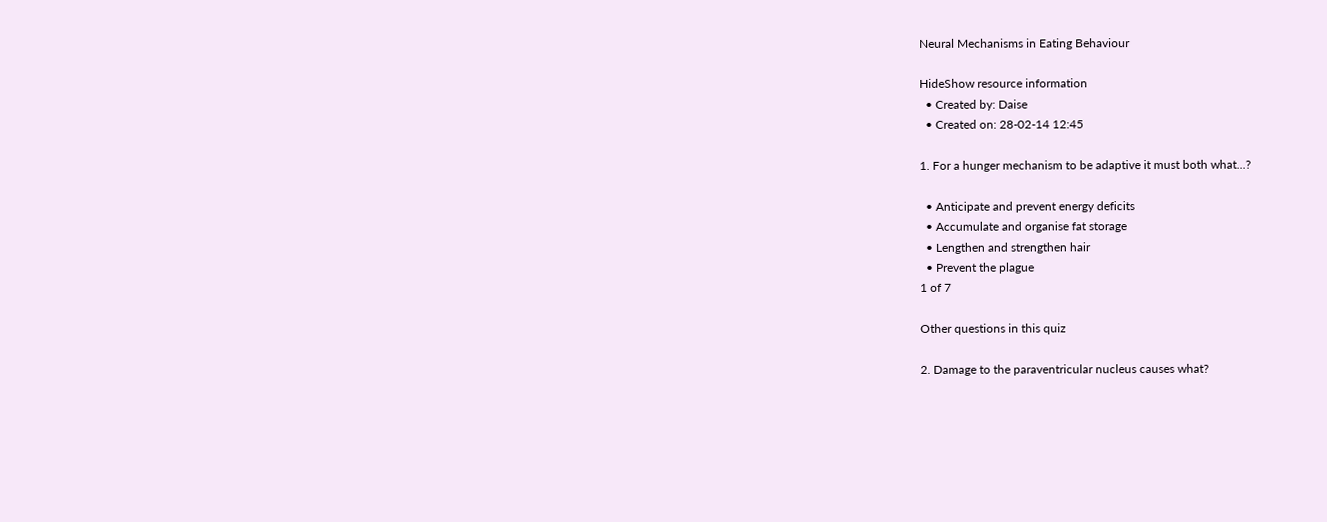Neural Mechanisms in Eating Behaviour

HideShow resource information
  • Created by: Daise
  • Created on: 28-02-14 12:45

1. For a hunger mechanism to be adaptive it must both what...?

  • Anticipate and prevent energy deficits
  • Accumulate and organise fat storage
  • Lengthen and strengthen hair
  • Prevent the plague
1 of 7

Other questions in this quiz

2. Damage to the paraventricular nucleus causes what?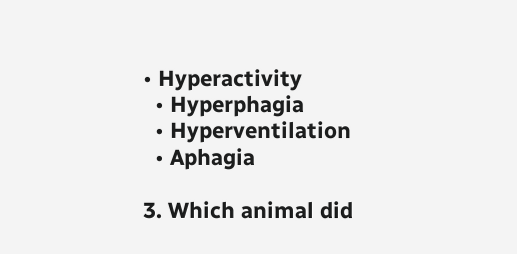• Hyperactivity
  • Hyperphagia
  • Hyperventilation
  • Aphagia

3. Which animal did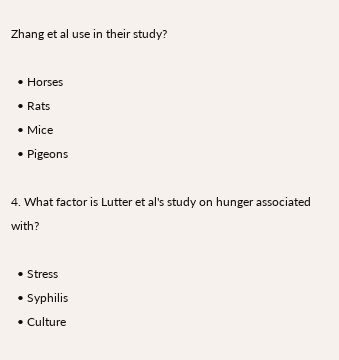Zhang et al use in their study?

  • Horses
  • Rats
  • Mice
  • Pigeons

4. What factor is Lutter et al's study on hunger associated with?

  • Stress
  • Syphilis
  • Culture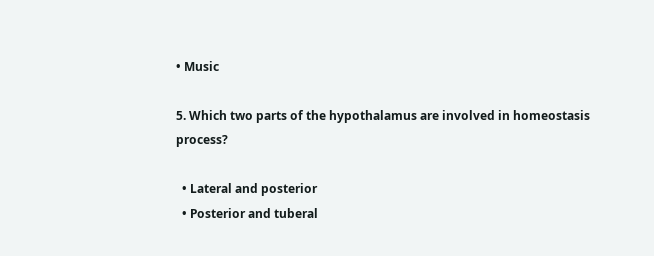• Music

5. Which two parts of the hypothalamus are involved in homeostasis process?

  • Lateral and posterior
  • Posterior and tuberal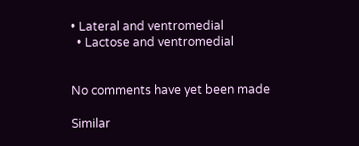• Lateral and ventromedial
  • Lactose and ventromedial


No comments have yet been made

Similar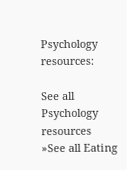Psychology resources:

See all Psychology resources »See all Eating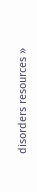disorders resources »